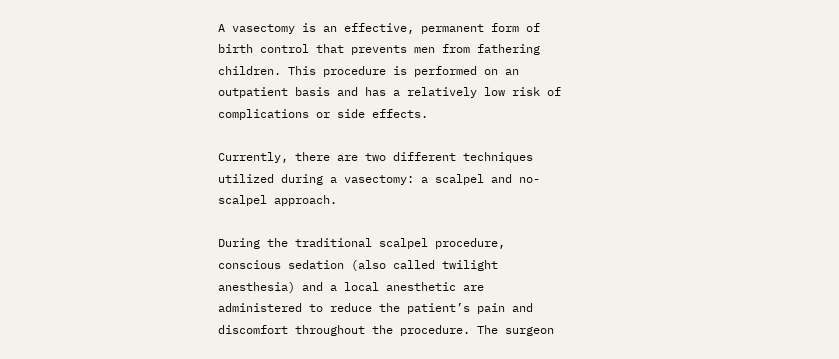A vasectomy is an effective, permanent form of birth control that prevents men from fathering children. This procedure is performed on an outpatient basis and has a relatively low risk of complications or side effects.

Currently, there are two different techniques utilized during a vasectomy: a scalpel and no-scalpel approach.

During the traditional scalpel procedure, conscious sedation (also called twilight anesthesia) and a local anesthetic are administered to reduce the patient’s pain and discomfort throughout the procedure. The surgeon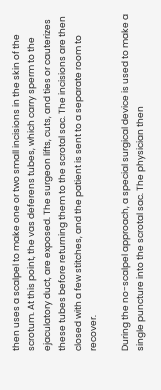then uses a scalpel to make one or two small incisions in the skin of the scrotum. At this point, the vas deferens tubes, which carry sperm to the ejaculatory duct, are exposed. The surgeon lifts, cuts, and ties or cauterizes these tubes before returning them to the scrotal sac. The incisions are then closed with a few stitches, and the patient is sent to a separate room to recover.

During the no-scalpel approach, a special surgical device is used to make a single puncture into the scrotal sac. The physician then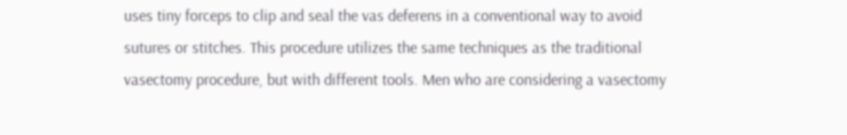uses tiny forceps to clip and seal the vas deferens in a conventional way to avoid sutures or stitches. This procedure utilizes the same techniques as the traditional vasectomy procedure, but with different tools. Men who are considering a vasectomy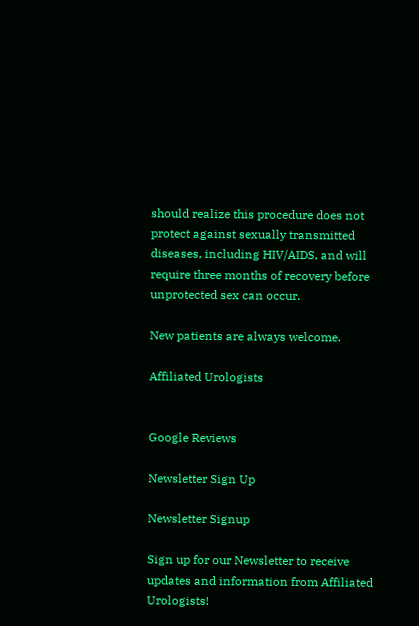should realize this procedure does not protect against sexually transmitted diseases, including HIV/AIDS, and will require three months of recovery before unprotected sex can occur.

New patients are always welcome.

Affiliated Urologists


Google Reviews

Newsletter Sign Up

Newsletter Signup

Sign up for our Newsletter to receive updates and information from Affiliated Urologists!